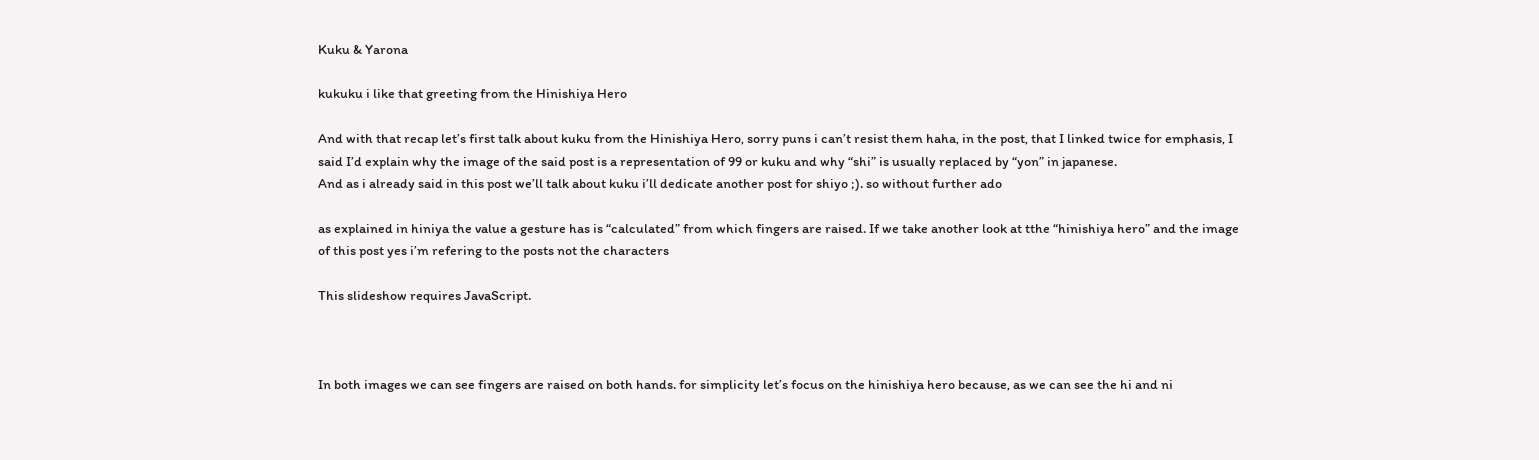Kuku & Yarona

kukuku i like that greeting from the Hinishiya Hero

And with that recap let’s first talk about kuku from the Hinishiya Hero, sorry puns i can’t resist them haha, in the post, that I linked twice for emphasis, I said I’d explain why the image of the said post is a representation of 99 or kuku and why “shi” is usually replaced by “yon” in japanese.
And as i already said in this post we’ll talk about kuku i’ll dedicate another post for shiyo ;). so without further ado

as explained in hiniya the value a gesture has is “calculated” from which fingers are raised. If we take another look at tthe “hinishiya hero” and the image of this post yes i’m refering to the posts not the characters

This slideshow requires JavaScript.



In both images we can see fingers are raised on both hands. for simplicity let’s focus on the hinishiya hero because, as we can see the hi and ni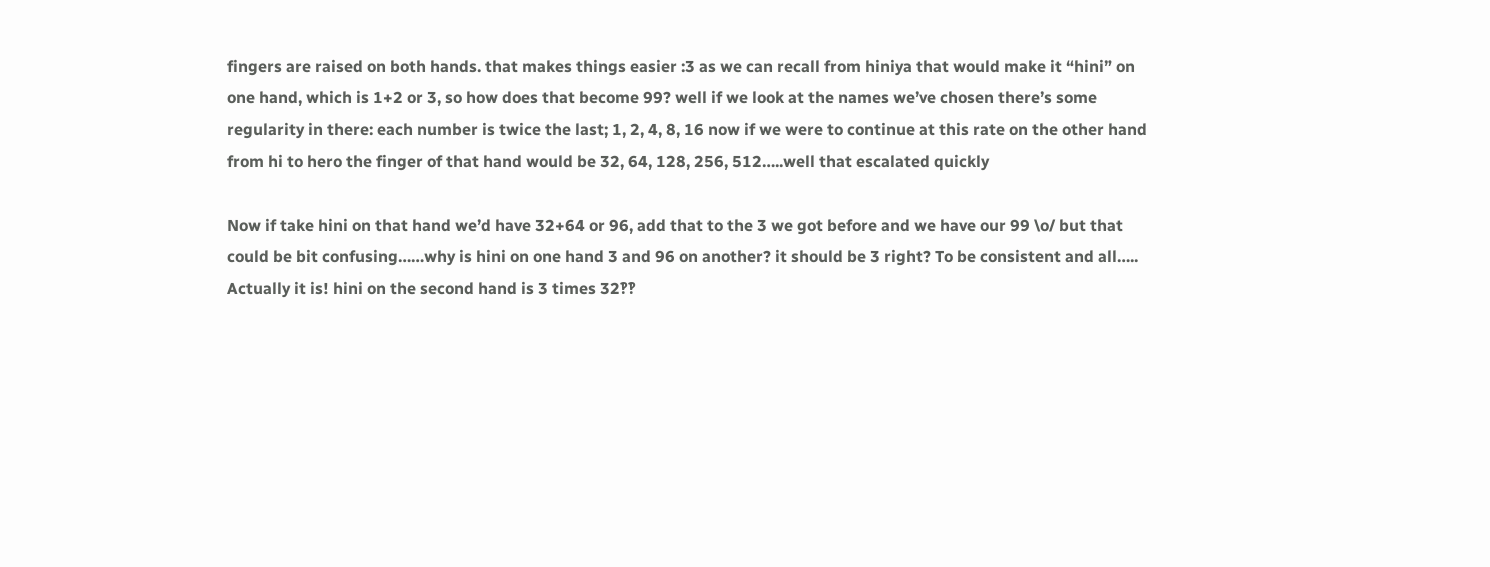fingers are raised on both hands. that makes things easier :3 as we can recall from hiniya that would make it “hini” on one hand, which is 1+2 or 3, so how does that become 99? well if we look at the names we’ve chosen there’s some regularity in there: each number is twice the last; 1, 2, 4, 8, 16 now if we were to continue at this rate on the other hand from hi to hero the finger of that hand would be 32, 64, 128, 256, 512…..well that escalated quickly

Now if take hini on that hand we’d have 32+64 or 96, add that to the 3 we got before and we have our 99 \o/ but that could be bit confusing……why is hini on one hand 3 and 96 on another? it should be 3 right? To be consistent and all…..
Actually it is! hini on the second hand is 3 times 32‽‽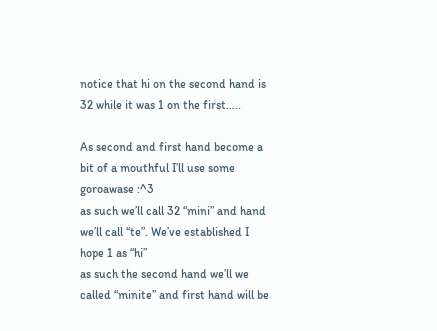notice that hi on the second hand is 32 while it was 1 on the first…..

As second and first hand become a bit of a mouthful I’ll use some goroawase :^3
as such we’ll call 32 “mini” and hand we’ll call “te”. We’ve established I hope 1 as “hi”
as such the second hand we’ll we called “minite” and first hand will be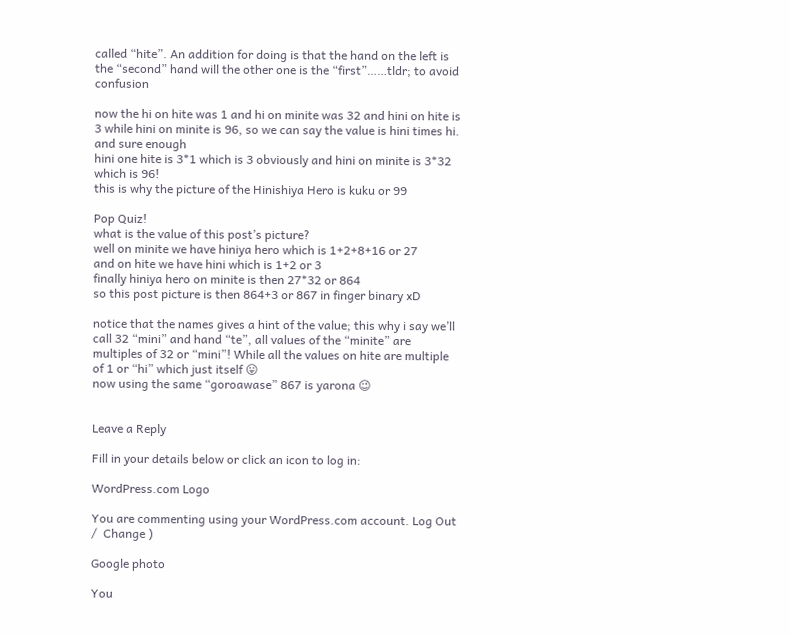called “hite”. An addition for doing is that the hand on the left is the “second” hand will the other one is the “first”……tldr; to avoid confusion

now the hi on hite was 1 and hi on minite was 32 and hini on hite is 3 while hini on minite is 96, so we can say the value is hini times hi. and sure enough
hini one hite is 3*1 which is 3 obviously and hini on minite is 3*32 which is 96!
this is why the picture of the Hinishiya Hero is kuku or 99

Pop Quiz!
what is the value of this post’s picture?
well on minite we have hiniya hero which is 1+2+8+16 or 27
and on hite we have hini which is 1+2 or 3
finally hiniya hero on minite is then 27*32 or 864
so this post picture is then 864+3 or 867 in finger binary xD

notice that the names gives a hint of the value; this why i say we’ll call 32 “mini” and hand “te”, all values of the “minite” are multiples of 32 or “mini”! While all the values on hite are multiple of 1 or “hi” which just itself 😛
now using the same “goroawase” 867 is yarona 😉


Leave a Reply

Fill in your details below or click an icon to log in:

WordPress.com Logo

You are commenting using your WordPress.com account. Log Out /  Change )

Google photo

You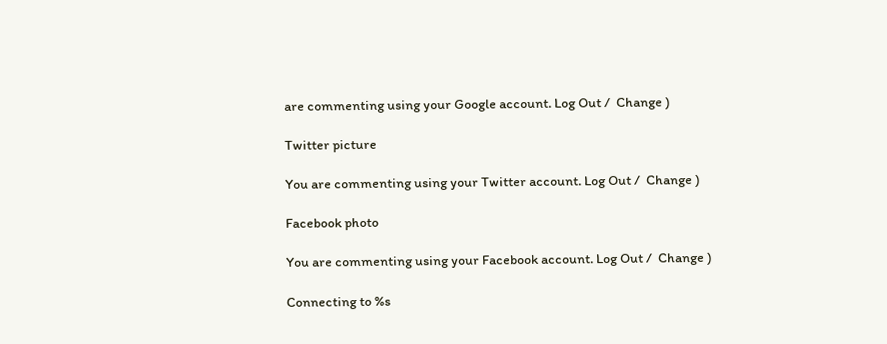are commenting using your Google account. Log Out /  Change )

Twitter picture

You are commenting using your Twitter account. Log Out /  Change )

Facebook photo

You are commenting using your Facebook account. Log Out /  Change )

Connecting to %s